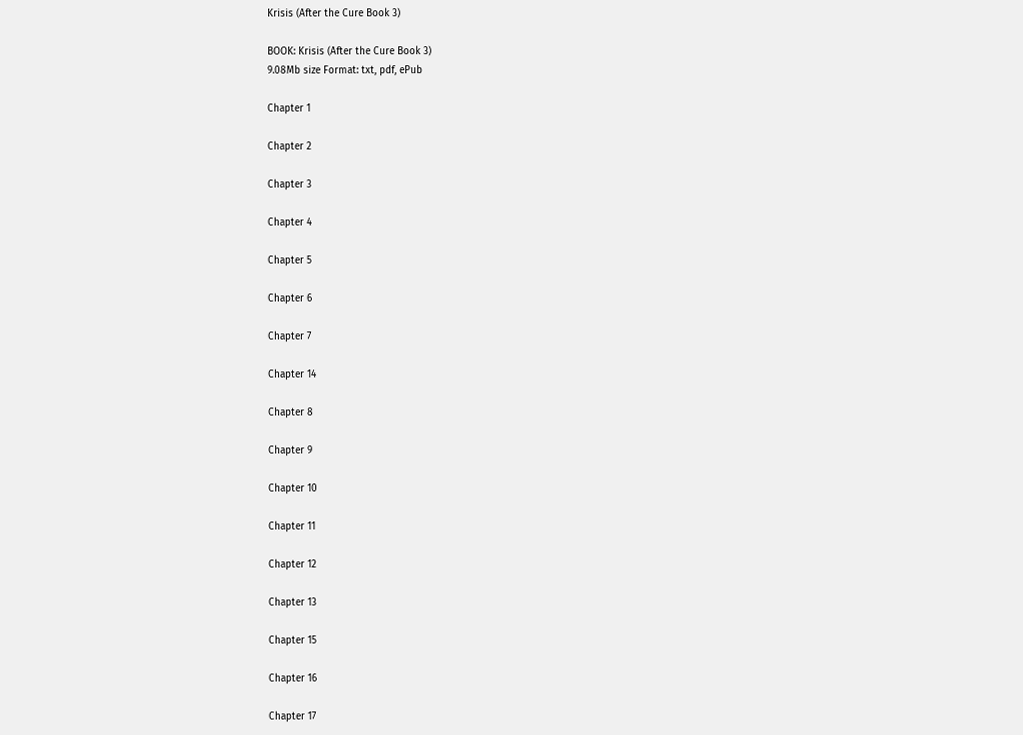Krisis (After the Cure Book 3)

BOOK: Krisis (After the Cure Book 3)
9.08Mb size Format: txt, pdf, ePub

Chapter 1

Chapter 2

Chapter 3

Chapter 4

Chapter 5

Chapter 6

Chapter 7

Chapter 14

Chapter 8

Chapter 9

Chapter 10

Chapter 11

Chapter 12

Chapter 13

Chapter 15

Chapter 16

Chapter 17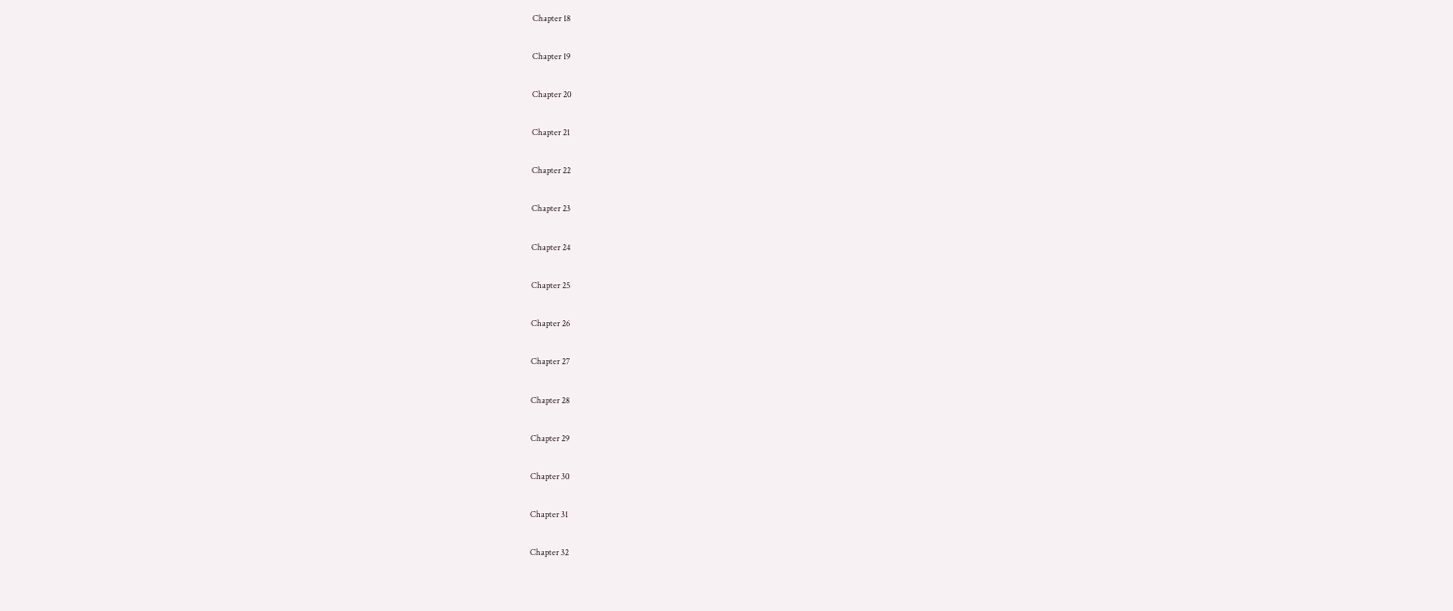Chapter 18

Chapter 19

Chapter 20

Chapter 21

Chapter 22

Chapter 23

Chapter 24

Chapter 25

Chapter 26

Chapter 27

Chapter 28

Chapter 29

Chapter 30

Chapter 31

Chapter 32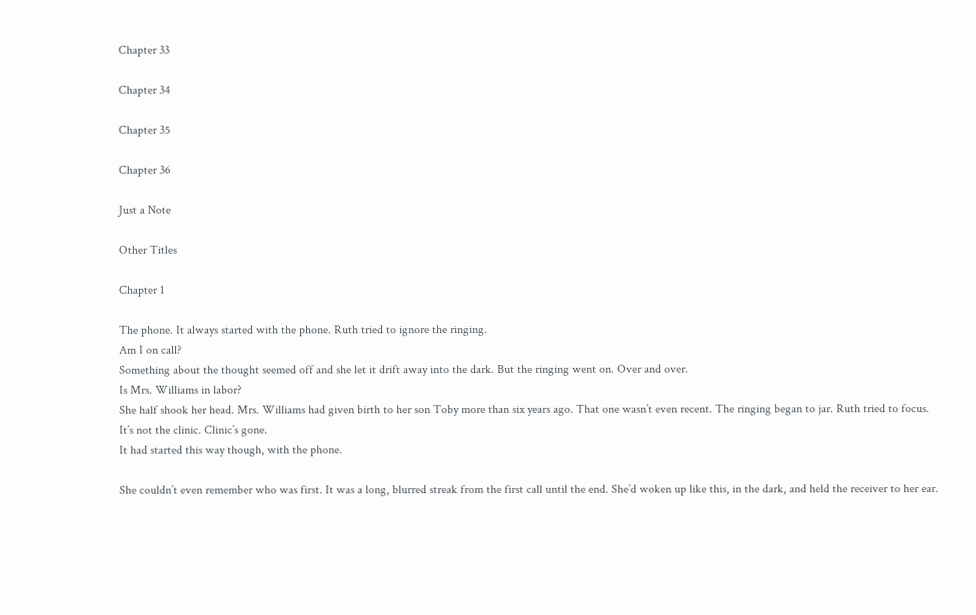Chapter 33

Chapter 34

Chapter 35

Chapter 36

Just a Note

Other Titles

Chapter 1

The phone. It always started with the phone. Ruth tried to ignore the ringing.
Am I on call?
Something about the thought seemed off and she let it drift away into the dark. But the ringing went on. Over and over.
Is Mrs. Williams in labor?
She half shook her head. Mrs. Williams had given birth to her son Toby more than six years ago. That one wasn’t even recent. The ringing began to jar. Ruth tried to focus.
It’s not the clinic. Clinic’s gone.
It had started this way though, with the phone.

She couldn’t even remember who was first. It was a long, blurred streak from the first call until the end. She’d woken up like this, in the dark, and held the receiver to her ear.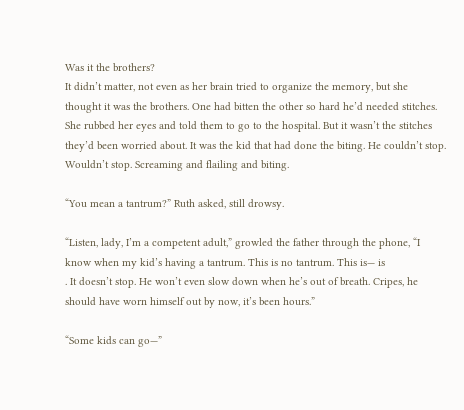Was it the brothers?
It didn’t matter, not even as her brain tried to organize the memory, but she thought it was the brothers. One had bitten the other so hard he’d needed stitches. She rubbed her eyes and told them to go to the hospital. But it wasn’t the stitches they’d been worried about. It was the kid that had done the biting. He couldn’t stop. Wouldn’t stop. Screaming and flailing and biting.

“You mean a tantrum?” Ruth asked, still drowsy.

“Listen, lady, I’m a competent adult,” growled the father through the phone, “I know when my kid’s having a tantrum. This is no tantrum. This is— is
. It doesn’t stop. He won’t even slow down when he’s out of breath. Cripes, he should have worn himself out by now, it’s been hours.”

“Some kids can go—”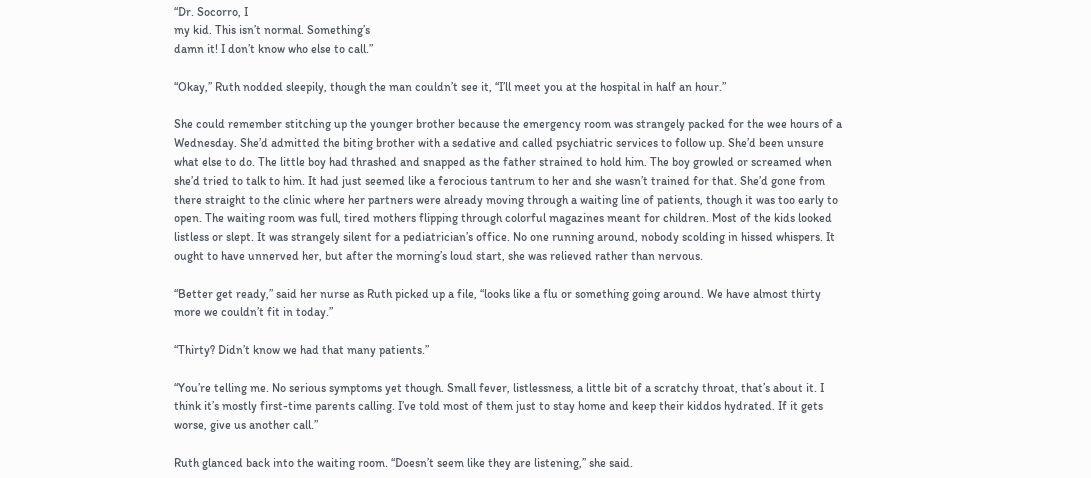“Dr. Socorro, I
my kid. This isn’t normal. Something’s
damn it! I don’t know who else to call.”

“Okay,” Ruth nodded sleepily, though the man couldn’t see it, “I’ll meet you at the hospital in half an hour.”

She could remember stitching up the younger brother because the emergency room was strangely packed for the wee hours of a Wednesday. She’d admitted the biting brother with a sedative and called psychiatric services to follow up. She’d been unsure what else to do. The little boy had thrashed and snapped as the father strained to hold him. The boy growled or screamed when she’d tried to talk to him. It had just seemed like a ferocious tantrum to her and she wasn’t trained for that. She’d gone from there straight to the clinic where her partners were already moving through a waiting line of patients, though it was too early to open. The waiting room was full, tired mothers flipping through colorful magazines meant for children. Most of the kids looked listless or slept. It was strangely silent for a pediatrician’s office. No one running around, nobody scolding in hissed whispers. It ought to have unnerved her, but after the morning’s loud start, she was relieved rather than nervous.

“Better get ready,” said her nurse as Ruth picked up a file, “looks like a flu or something going around. We have almost thirty more we couldn’t fit in today.”

“Thirty? Didn’t know we had that many patients.”

“You’re telling me. No serious symptoms yet though. Small fever, listlessness, a little bit of a scratchy throat, that’s about it. I think it’s mostly first-time parents calling. I’ve told most of them just to stay home and keep their kiddos hydrated. If it gets worse, give us another call.”

Ruth glanced back into the waiting room. “Doesn’t seem like they are listening,” she said.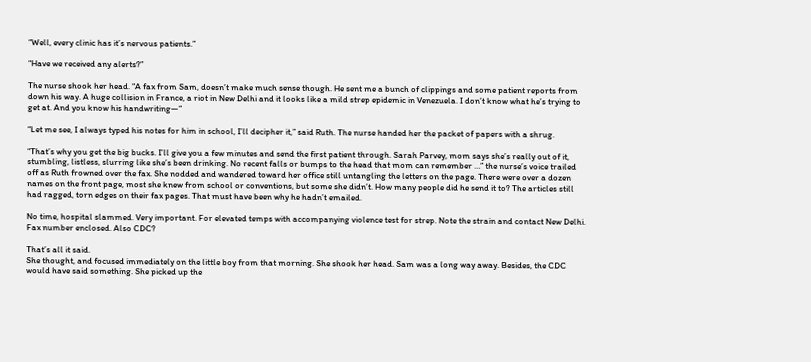“Well, every clinic has it’s nervous patients.”

“Have we received any alerts?”

The nurse shook her head. “A fax from Sam, doesn’t make much sense though. He sent me a bunch of clippings and some patient reports from down his way. A huge collision in France, a riot in New Delhi and it looks like a mild strep epidemic in Venezuela. I don’t know what he’s trying to get at. And you know his handwriting—”

“Let me see, I always typed his notes for him in school, I’ll decipher it,” said Ruth. The nurse handed her the packet of papers with a shrug.

“That’s why you get the big bucks. I’ll give you a few minutes and send the first patient through. Sarah Parvey, mom says she’s really out of it, stumbling, listless, slurring like she’s been drinking. No recent falls or bumps to the head that mom can remember …” the nurse’s voice trailed off as Ruth frowned over the fax. She nodded and wandered toward her office still untangling the letters on the page. There were over a dozen names on the front page, most she knew from school or conventions, but some she didn’t. How many people did he send it to? The articles still had ragged, torn edges on their fax pages. That must have been why he hadn’t emailed.

No time, hospital slammed. Very important. For elevated temps with accompanying violence test for strep. Note the strain and contact New Delhi. Fax number enclosed. Also CDC?

That’s all it said.
She thought, and focused immediately on the little boy from that morning. She shook her head. Sam was a long way away. Besides, the CDC would have said something. She picked up the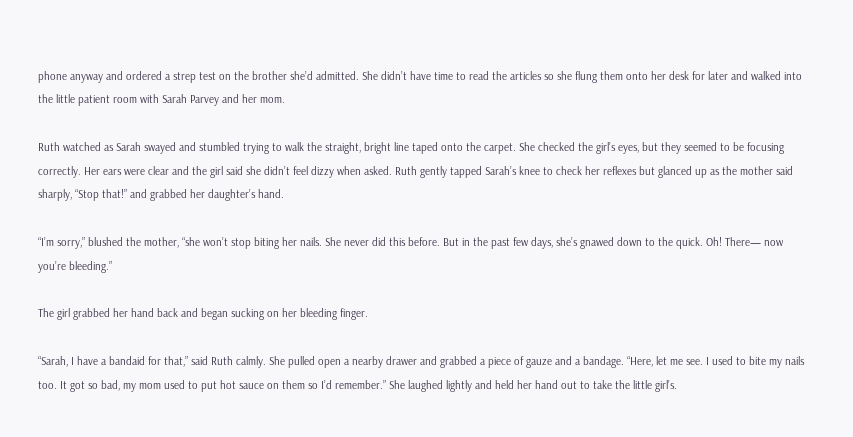phone anyway and ordered a strep test on the brother she’d admitted. She didn’t have time to read the articles so she flung them onto her desk for later and walked into the little patient room with Sarah Parvey and her mom.

Ruth watched as Sarah swayed and stumbled trying to walk the straight, bright line taped onto the carpet. She checked the girl’s eyes, but they seemed to be focusing correctly. Her ears were clear and the girl said she didn’t feel dizzy when asked. Ruth gently tapped Sarah’s knee to check her reflexes but glanced up as the mother said sharply, “Stop that!” and grabbed her daughter’s hand.

“I’m sorry,” blushed the mother, “she won’t stop biting her nails. She never did this before. But in the past few days, she’s gnawed down to the quick. Oh! There— now you’re bleeding.”

The girl grabbed her hand back and began sucking on her bleeding finger.

“Sarah, I have a bandaid for that,” said Ruth calmly. She pulled open a nearby drawer and grabbed a piece of gauze and a bandage. “Here, let me see. I used to bite my nails too. It got so bad, my mom used to put hot sauce on them so I’d remember.” She laughed lightly and held her hand out to take the little girl’s.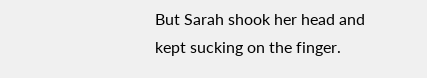But Sarah shook her head and kept sucking on the finger.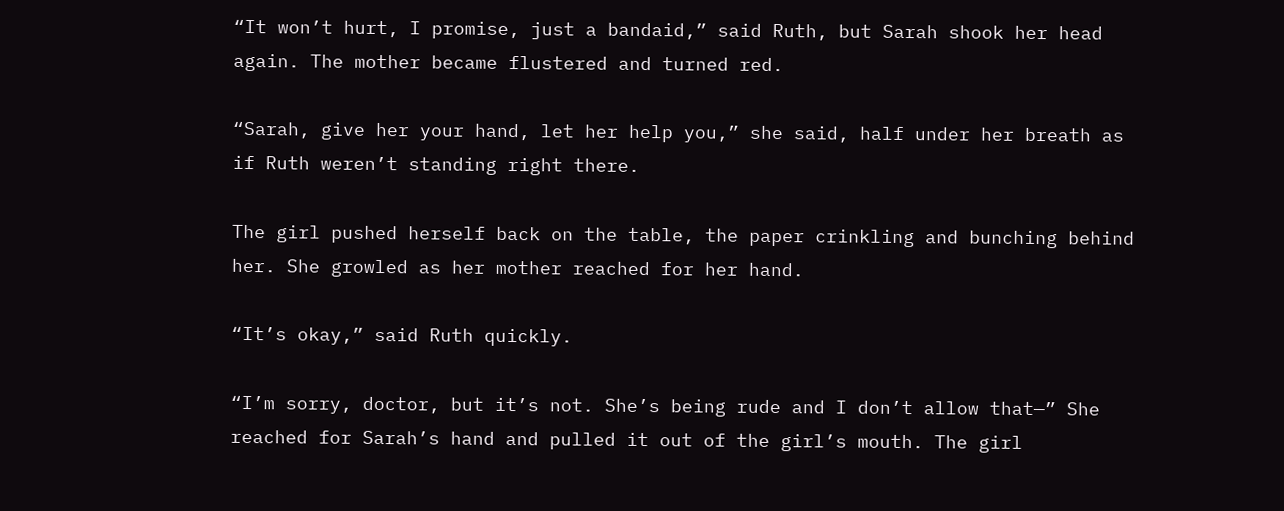“It won’t hurt, I promise, just a bandaid,” said Ruth, but Sarah shook her head again. The mother became flustered and turned red.

“Sarah, give her your hand, let her help you,” she said, half under her breath as if Ruth weren’t standing right there.

The girl pushed herself back on the table, the paper crinkling and bunching behind her. She growled as her mother reached for her hand.

“It’s okay,” said Ruth quickly.

“I’m sorry, doctor, but it’s not. She’s being rude and I don’t allow that—” She reached for Sarah’s hand and pulled it out of the girl’s mouth. The girl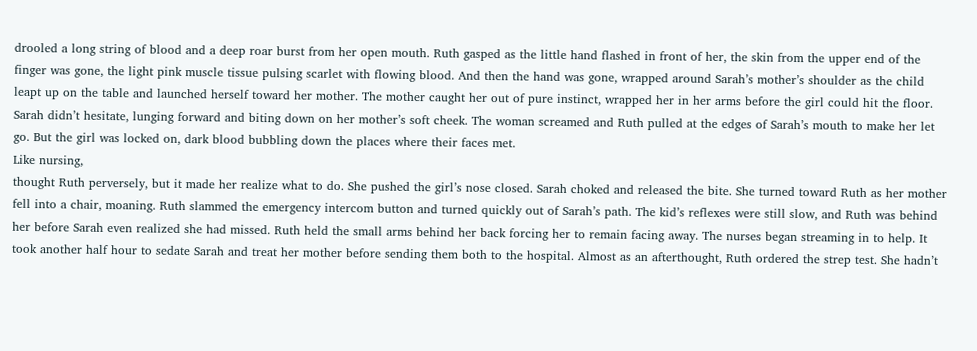drooled a long string of blood and a deep roar burst from her open mouth. Ruth gasped as the little hand flashed in front of her, the skin from the upper end of the finger was gone, the light pink muscle tissue pulsing scarlet with flowing blood. And then the hand was gone, wrapped around Sarah’s mother’s shoulder as the child leapt up on the table and launched herself toward her mother. The mother caught her out of pure instinct, wrapped her in her arms before the girl could hit the floor. Sarah didn’t hesitate, lunging forward and biting down on her mother’s soft cheek. The woman screamed and Ruth pulled at the edges of Sarah’s mouth to make her let go. But the girl was locked on, dark blood bubbling down the places where their faces met.
Like nursing,
thought Ruth perversely, but it made her realize what to do. She pushed the girl’s nose closed. Sarah choked and released the bite. She turned toward Ruth as her mother fell into a chair, moaning. Ruth slammed the emergency intercom button and turned quickly out of Sarah’s path. The kid’s reflexes were still slow, and Ruth was behind her before Sarah even realized she had missed. Ruth held the small arms behind her back forcing her to remain facing away. The nurses began streaming in to help. It took another half hour to sedate Sarah and treat her mother before sending them both to the hospital. Almost as an afterthought, Ruth ordered the strep test. She hadn’t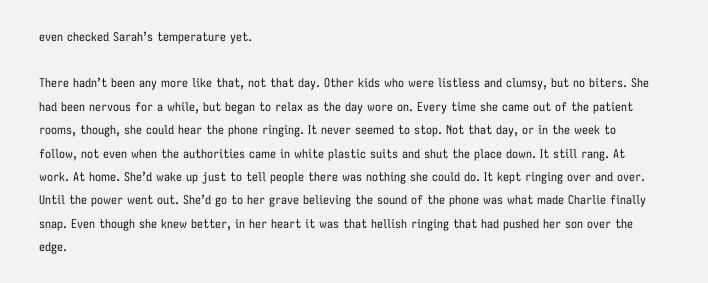even checked Sarah’s temperature yet.

There hadn’t been any more like that, not that day. Other kids who were listless and clumsy, but no biters. She had been nervous for a while, but began to relax as the day wore on. Every time she came out of the patient rooms, though, she could hear the phone ringing. It never seemed to stop. Not that day, or in the week to follow, not even when the authorities came in white plastic suits and shut the place down. It still rang. At work. At home. She’d wake up just to tell people there was nothing she could do. It kept ringing over and over. Until the power went out. She’d go to her grave believing the sound of the phone was what made Charlie finally snap. Even though she knew better, in her heart it was that hellish ringing that had pushed her son over the edge.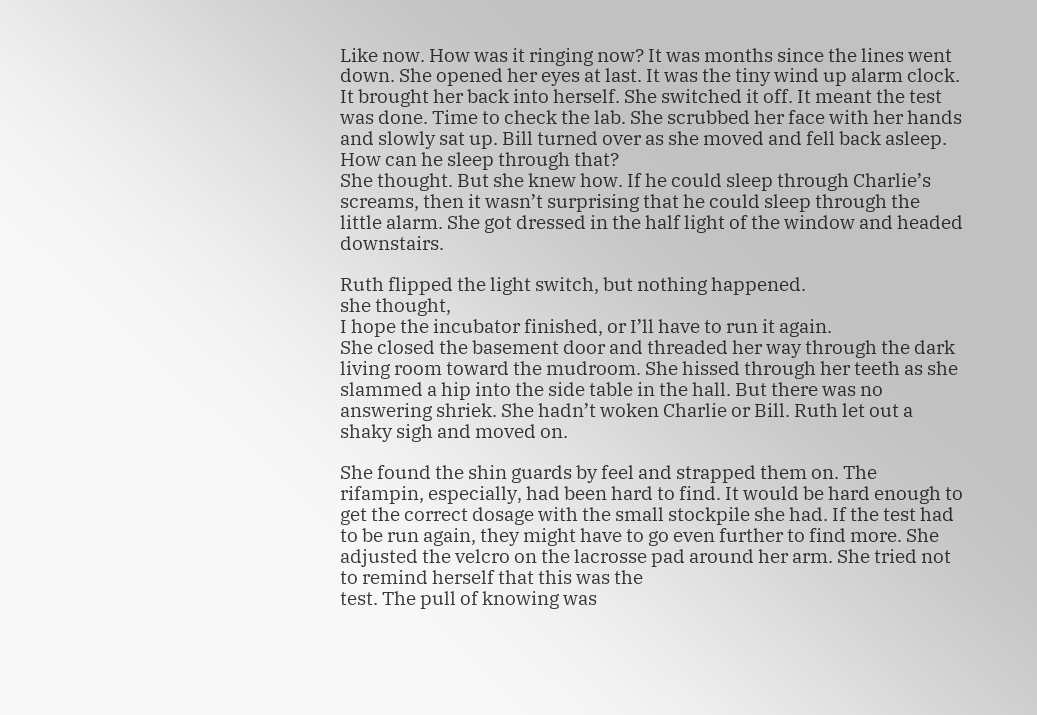Like now. How was it ringing now? It was months since the lines went down. She opened her eyes at last. It was the tiny wind up alarm clock. It brought her back into herself. She switched it off. It meant the test was done. Time to check the lab. She scrubbed her face with her hands and slowly sat up. Bill turned over as she moved and fell back asleep.
How can he sleep through that?
She thought. But she knew how. If he could sleep through Charlie’s screams, then it wasn’t surprising that he could sleep through the little alarm. She got dressed in the half light of the window and headed downstairs.

Ruth flipped the light switch, but nothing happened.
she thought,
I hope the incubator finished, or I’ll have to run it again.
She closed the basement door and threaded her way through the dark living room toward the mudroom. She hissed through her teeth as she slammed a hip into the side table in the hall. But there was no answering shriek. She hadn’t woken Charlie or Bill. Ruth let out a shaky sigh and moved on.

She found the shin guards by feel and strapped them on. The rifampin, especially, had been hard to find. It would be hard enough to get the correct dosage with the small stockpile she had. If the test had to be run again, they might have to go even further to find more. She adjusted the velcro on the lacrosse pad around her arm. She tried not to remind herself that this was the
test. The pull of knowing was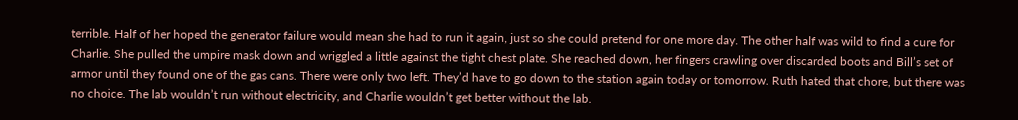terrible. Half of her hoped the generator failure would mean she had to run it again, just so she could pretend for one more day. The other half was wild to find a cure for Charlie. She pulled the umpire mask down and wriggled a little against the tight chest plate. She reached down, her fingers crawling over discarded boots and Bill’s set of armor until they found one of the gas cans. There were only two left. They’d have to go down to the station again today or tomorrow. Ruth hated that chore, but there was no choice. The lab wouldn’t run without electricity, and Charlie wouldn’t get better without the lab.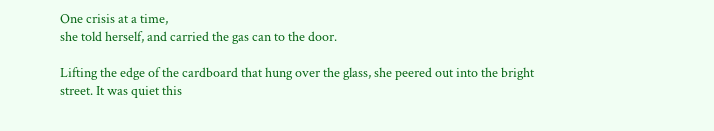One crisis at a time,
she told herself, and carried the gas can to the door.

Lifting the edge of the cardboard that hung over the glass, she peered out into the bright street. It was quiet this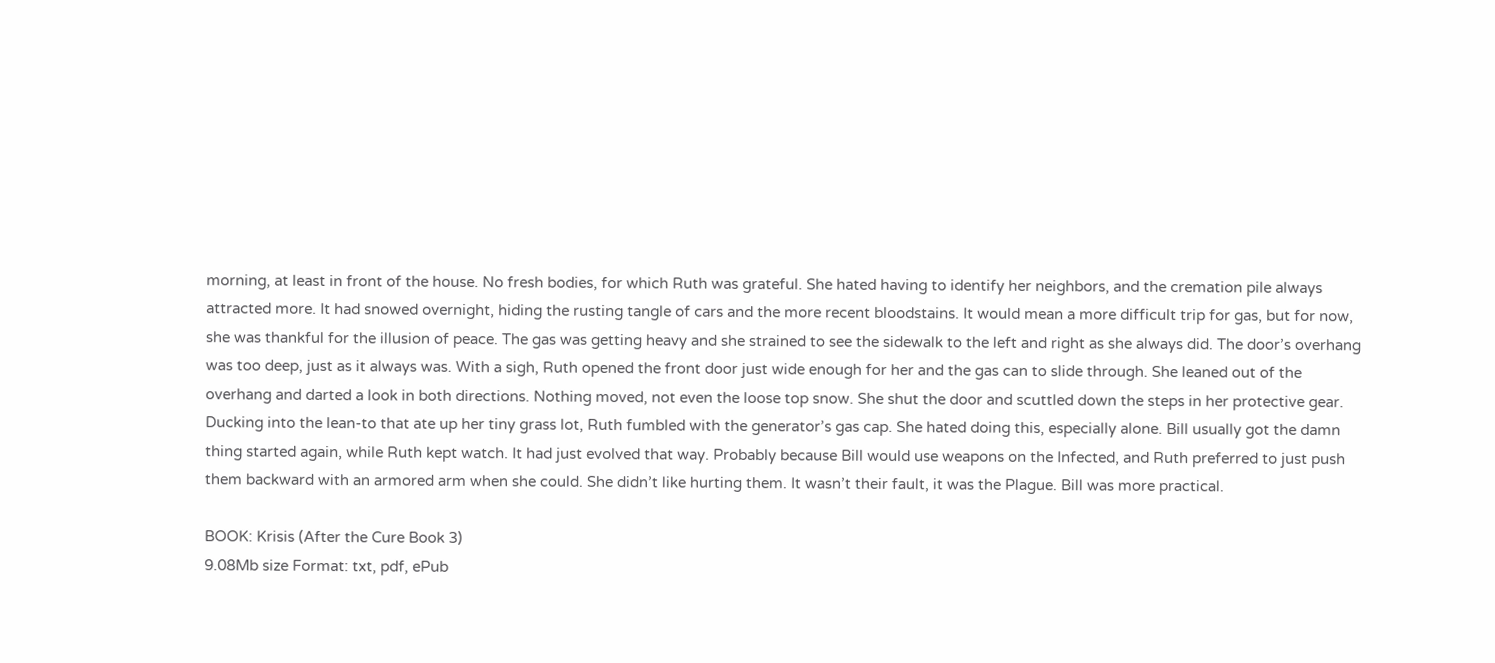morning, at least in front of the house. No fresh bodies, for which Ruth was grateful. She hated having to identify her neighbors, and the cremation pile always attracted more. It had snowed overnight, hiding the rusting tangle of cars and the more recent bloodstains. It would mean a more difficult trip for gas, but for now, she was thankful for the illusion of peace. The gas was getting heavy and she strained to see the sidewalk to the left and right as she always did. The door’s overhang was too deep, just as it always was. With a sigh, Ruth opened the front door just wide enough for her and the gas can to slide through. She leaned out of the overhang and darted a look in both directions. Nothing moved, not even the loose top snow. She shut the door and scuttled down the steps in her protective gear. Ducking into the lean-to that ate up her tiny grass lot, Ruth fumbled with the generator’s gas cap. She hated doing this, especially alone. Bill usually got the damn thing started again, while Ruth kept watch. It had just evolved that way. Probably because Bill would use weapons on the Infected, and Ruth preferred to just push them backward with an armored arm when she could. She didn’t like hurting them. It wasn’t their fault, it was the Plague. Bill was more practical.

BOOK: Krisis (After the Cure Book 3)
9.08Mb size Format: txt, pdf, ePub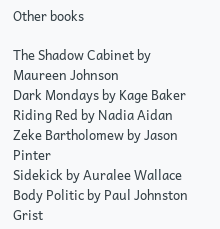Other books

The Shadow Cabinet by Maureen Johnson
Dark Mondays by Kage Baker
Riding Red by Nadia Aidan
Zeke Bartholomew by Jason Pinter
Sidekick by Auralee Wallace
Body Politic by Paul Johnston
Grist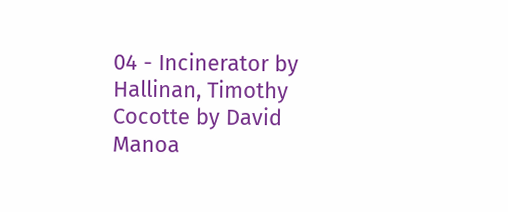04 - Incinerator by Hallinan, Timothy
Cocotte by David Manoa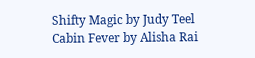Shifty Magic by Judy Teel
Cabin Fever by Alisha Rai